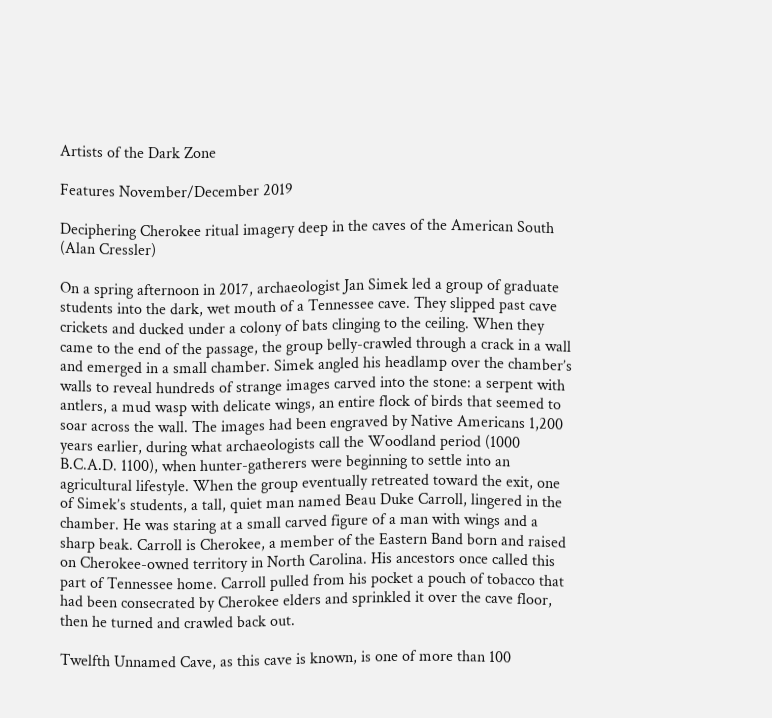Artists of the Dark Zone

Features November/December 2019

Deciphering Cherokee ritual imagery deep in the caves of the American South
(Alan Cressler)

On a spring afternoon in 2017, archaeologist Jan Simek led a group of graduate students into the dark, wet mouth of a Tennessee cave. They slipped past cave crickets and ducked under a colony of bats clinging to the ceiling. When they came to the end of the passage, the group belly-crawled through a crack in a wall and emerged in a small chamber. Simek angled his headlamp over the chamber’s walls to reveal hundreds of strange images carved into the stone: a serpent with antlers, a mud wasp with delicate wings, an entire flock of birds that seemed to soar across the wall. The images had been engraved by Native Americans 1,200 years earlier, during what archaeologists call the Woodland period (1000 B.C.A.D. 1100), when hunter-gatherers were beginning to settle into an agricultural lifestyle. When the group eventually retreated toward the exit, one of Simek’s students, a tall, quiet man named Beau Duke Carroll, lingered in the chamber. He was staring at a small carved figure of a man with wings and a sharp beak. Carroll is Cherokee, a member of the Eastern Band born and raised on Cherokee-owned territory in North Carolina. His ancestors once called this part of Tennessee home. Carroll pulled from his pocket a pouch of tobacco that had been consecrated by Cherokee elders and sprinkled it over the cave floor, then he turned and crawled back out.

Twelfth Unnamed Cave, as this cave is known, is one of more than 100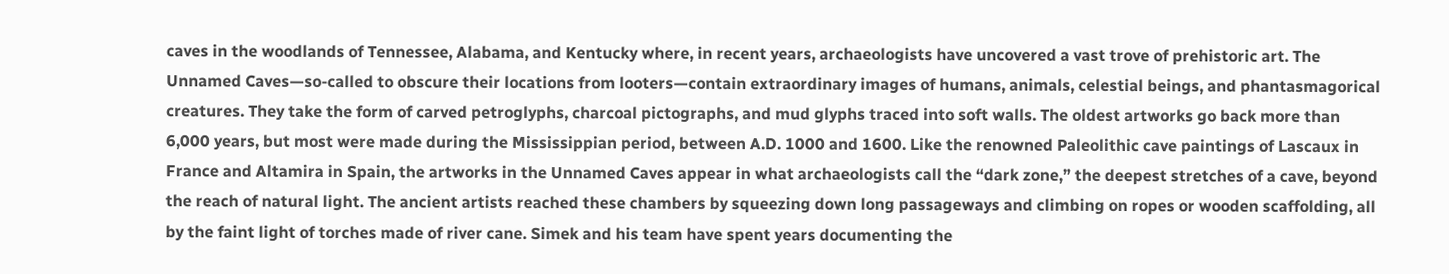caves in the woodlands of Tennessee, Alabama, and Kentucky where, in recent years, archaeologists have uncovered a vast trove of prehistoric art. The Unnamed Caves—so-called to obscure their locations from looters—contain extraordinary images of humans, animals, celestial beings, and phantasmagorical creatures. They take the form of carved petroglyphs, charcoal pictographs, and mud glyphs traced into soft walls. The oldest artworks go back more than 6,000 years, but most were made during the Mississippian period, between A.D. 1000 and 1600. Like the renowned Paleolithic cave paintings of Lascaux in France and Altamira in Spain, the artworks in the Unnamed Caves appear in what archaeologists call the “dark zone,” the deepest stretches of a cave, beyond the reach of natural light. The ancient artists reached these chambers by squeezing down long passageways and climbing on ropes or wooden scaffolding, all by the faint light of torches made of river cane. Simek and his team have spent years documenting the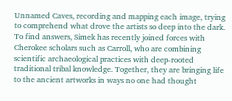Unnamed Caves, recording and mapping each image, trying to comprehend what drove the artists so deep into the dark. To find answers, Simek has recently joined forces with Cherokee scholars such as Carroll, who are combining scientific archaeological practices with deep-rooted traditional tribal knowledge. Together, they are bringing life to the ancient artworks in ways no one had thought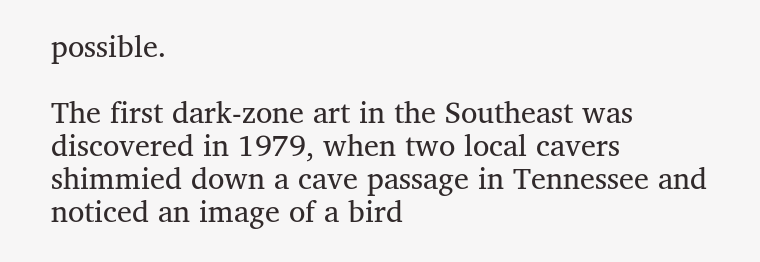possible.

The first dark-zone art in the Southeast was discovered in 1979, when two local cavers shimmied down a cave passage in Tennessee and noticed an image of a bird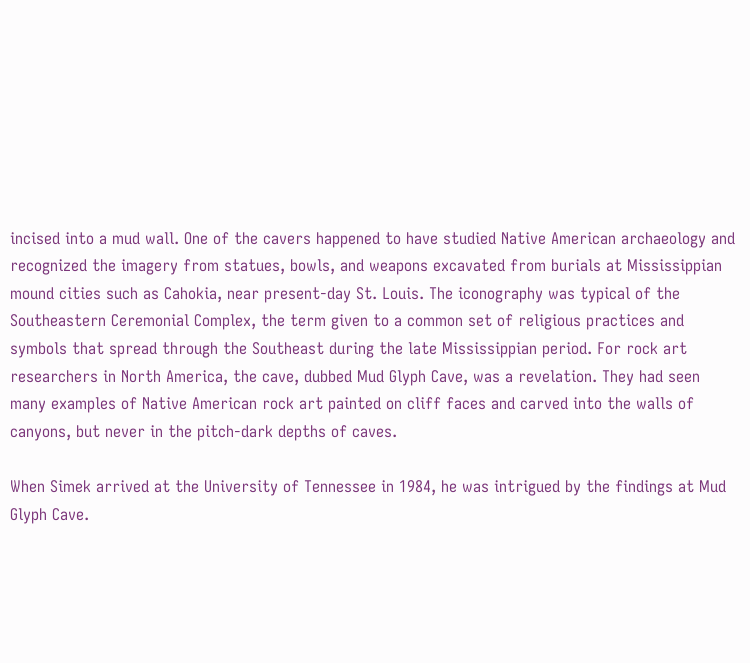incised into a mud wall. One of the cavers happened to have studied Native American archaeology and recognized the imagery from statues, bowls, and weapons excavated from burials at Mississippian mound cities such as Cahokia, near present-day St. Louis. The iconography was typical of the Southeastern Ceremonial Complex, the term given to a common set of religious practices and symbols that spread through the Southeast during the late Mississippian period. For rock art researchers in North America, the cave, dubbed Mud Glyph Cave, was a revelation. They had seen many examples of Native American rock art painted on cliff faces and carved into the walls of canyons, but never in the pitch-dark depths of caves.

When Simek arrived at the University of Tennessee in 1984, he was intrigued by the findings at Mud Glyph Cave.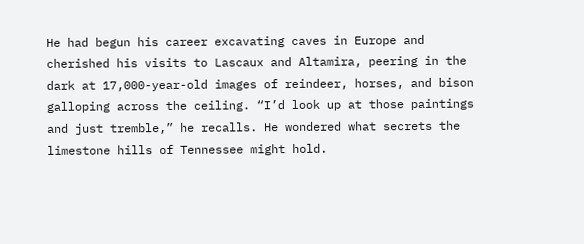He had begun his career excavating caves in Europe and cherished his visits to Lascaux and Altamira, peering in the dark at 17,000-year-old images of reindeer, horses, and bison galloping across the ceiling. “I’d look up at those paintings and just tremble,” he recalls. He wondered what secrets the limestone hills of Tennessee might hold.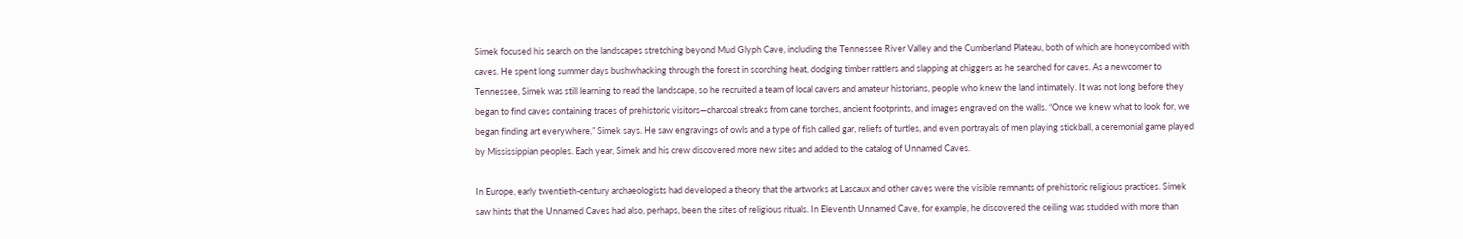Simek focused his search on the landscapes stretching beyond Mud Glyph Cave, including the Tennessee River Valley and the Cumberland Plateau, both of which are honeycombed with caves. He spent long summer days bushwhacking through the forest in scorching heat, dodging timber rattlers and slapping at chiggers as he searched for caves. As a newcomer to Tennessee, Simek was still learning to read the landscape, so he recruited a team of local cavers and amateur historians, people who knew the land intimately. It was not long before they began to find caves containing traces of prehistoric visitors—charcoal streaks from cane torches, ancient footprints, and images engraved on the walls. “Once we knew what to look for, we began finding art everywhere,” Simek says. He saw engravings of owls and a type of fish called gar, reliefs of turtles, and even portrayals of men playing stickball, a ceremonial game played by Mississippian peoples. Each year, Simek and his crew discovered more new sites and added to the catalog of Unnamed Caves.

In Europe, early twentieth-century archaeologists had developed a theory that the artworks at Lascaux and other caves were the visible remnants of prehistoric religious practices. Simek saw hints that the Unnamed Caves had also, perhaps, been the sites of religious rituals. In Eleventh Unnamed Cave, for example, he discovered the ceiling was studded with more than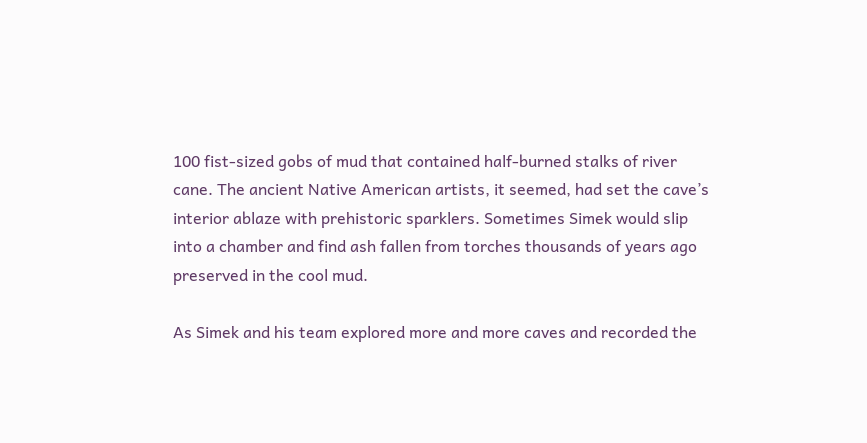100 fist-sized gobs of mud that contained half-burned stalks of river cane. The ancient Native American artists, it seemed, had set the cave’s interior ablaze with prehistoric sparklers. Sometimes Simek would slip into a chamber and find ash fallen from torches thousands of years ago preserved in the cool mud.

As Simek and his team explored more and more caves and recorded the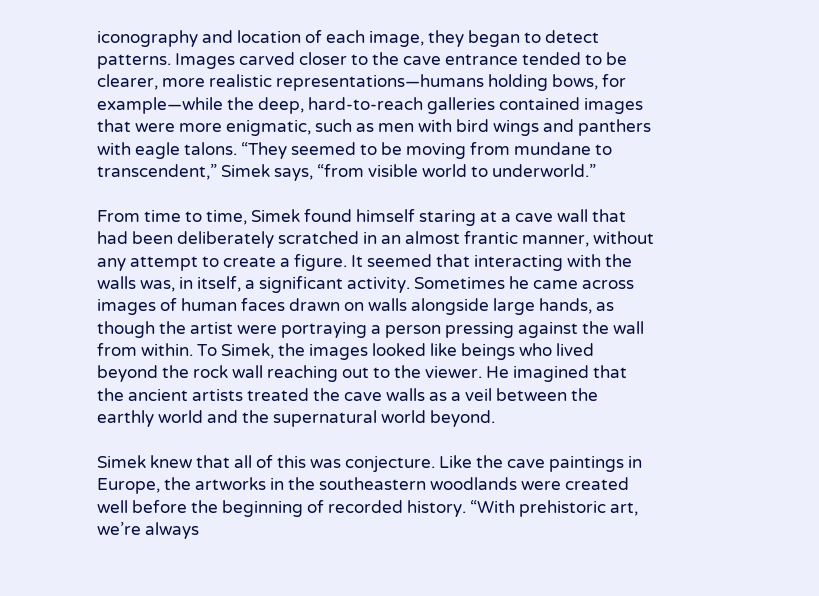iconography and location of each image, they began to detect patterns. Images carved closer to the cave entrance tended to be clearer, more realistic representations—humans holding bows, for example—while the deep, hard-to-reach galleries contained images that were more enigmatic, such as men with bird wings and panthers with eagle talons. “They seemed to be moving from mundane to transcendent,” Simek says, “from visible world to underworld.”

From time to time, Simek found himself staring at a cave wall that had been deliberately scratched in an almost frantic manner, without any attempt to create a figure. It seemed that interacting with the walls was, in itself, a significant activity. Sometimes he came across images of human faces drawn on walls alongside large hands, as though the artist were portraying a person pressing against the wall from within. To Simek, the images looked like beings who lived beyond the rock wall reaching out to the viewer. He imagined that the ancient artists treated the cave walls as a veil between the earthly world and the supernatural world beyond.

Simek knew that all of this was conjecture. Like the cave paintings in Europe, the artworks in the southeastern woodlands were created well before the beginning of recorded history. “With prehistoric art, we’re always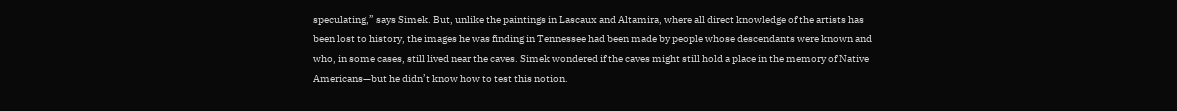speculating,” says Simek. But, unlike the paintings in Lascaux and Altamira, where all direct knowledge of the artists has been lost to history, the images he was finding in Tennessee had been made by people whose descendants were known and who, in some cases, still lived near the caves. Simek wondered if the caves might still hold a place in the memory of Native Americans—but he didn’t know how to test this notion.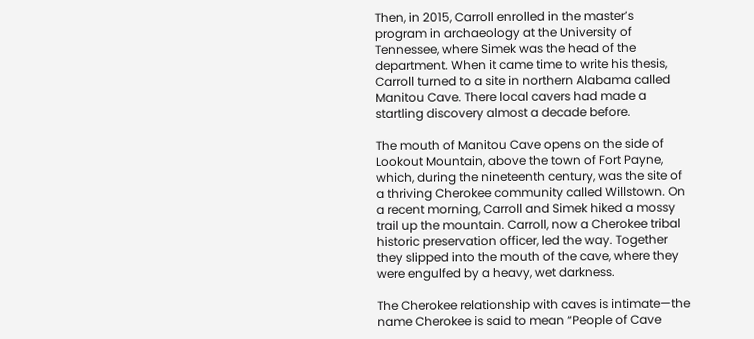Then, in 2015, Carroll enrolled in the master’s program in archaeology at the University of Tennessee, where Simek was the head of the department. When it came time to write his thesis, Carroll turned to a site in northern Alabama called Manitou Cave. There local cavers had made a startling discovery almost a decade before.

The mouth of Manitou Cave opens on the side of Lookout Mountain, above the town of Fort Payne, which, during the nineteenth century, was the site of a thriving Cherokee community called Willstown. On a recent morning, Carroll and Simek hiked a mossy trail up the mountain. Carroll, now a Cherokee tribal historic preservation officer, led the way. Together they slipped into the mouth of the cave, where they were engulfed by a heavy, wet darkness.

The Cherokee relationship with caves is intimate—the name Cherokee is said to mean “People of Cave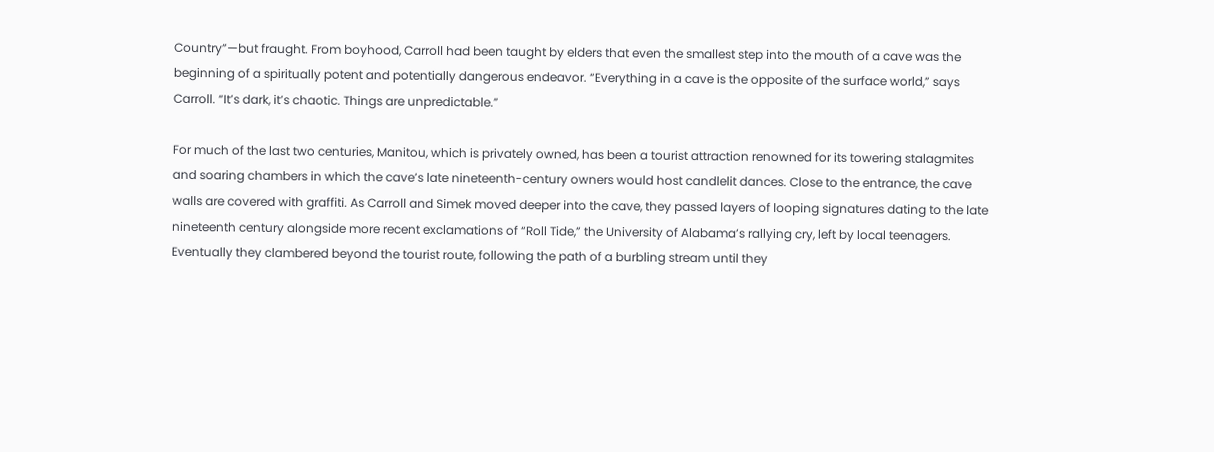Country”—but fraught. From boyhood, Carroll had been taught by elders that even the smallest step into the mouth of a cave was the beginning of a spiritually potent and potentially dangerous endeavor. “Everything in a cave is the opposite of the surface world,” says Carroll. “It’s dark, it’s chaotic. Things are unpredictable.”

For much of the last two centuries, Manitou, which is privately owned, has been a tourist attraction renowned for its towering stalagmites and soaring chambers in which the cave’s late nineteenth-century owners would host candlelit dances. Close to the entrance, the cave walls are covered with graffiti. As Carroll and Simek moved deeper into the cave, they passed layers of looping signatures dating to the late nineteenth century alongside more recent exclamations of “Roll Tide,” the University of Alabama’s rallying cry, left by local teenagers. Eventually they clambered beyond the tourist route, following the path of a burbling stream until they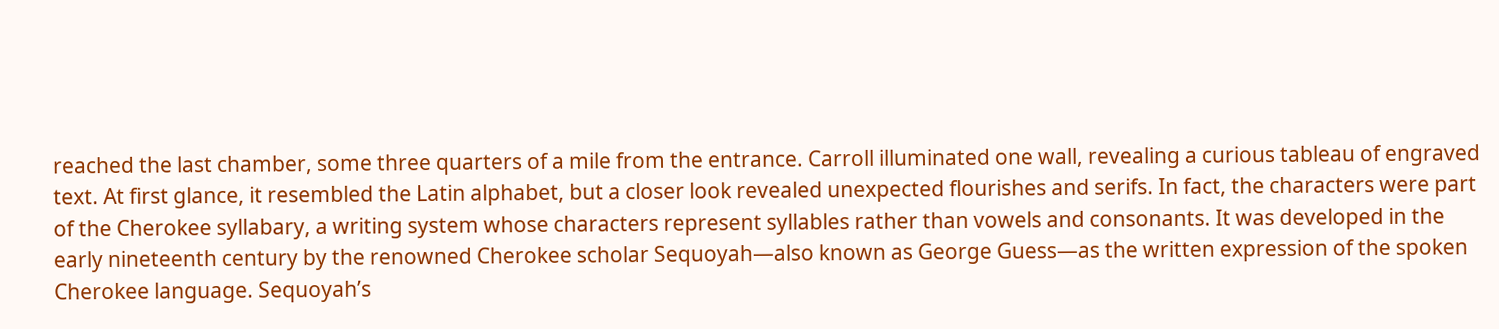reached the last chamber, some three quarters of a mile from the entrance. Carroll illuminated one wall, revealing a curious tableau of engraved text. At first glance, it resembled the Latin alphabet, but a closer look revealed unexpected flourishes and serifs. In fact, the characters were part of the Cherokee syllabary, a writing system whose characters represent syllables rather than vowels and consonants. It was developed in the early nineteenth century by the renowned Cherokee scholar Sequoyah—also known as George Guess—as the written expression of the spoken Cherokee language. Sequoyah’s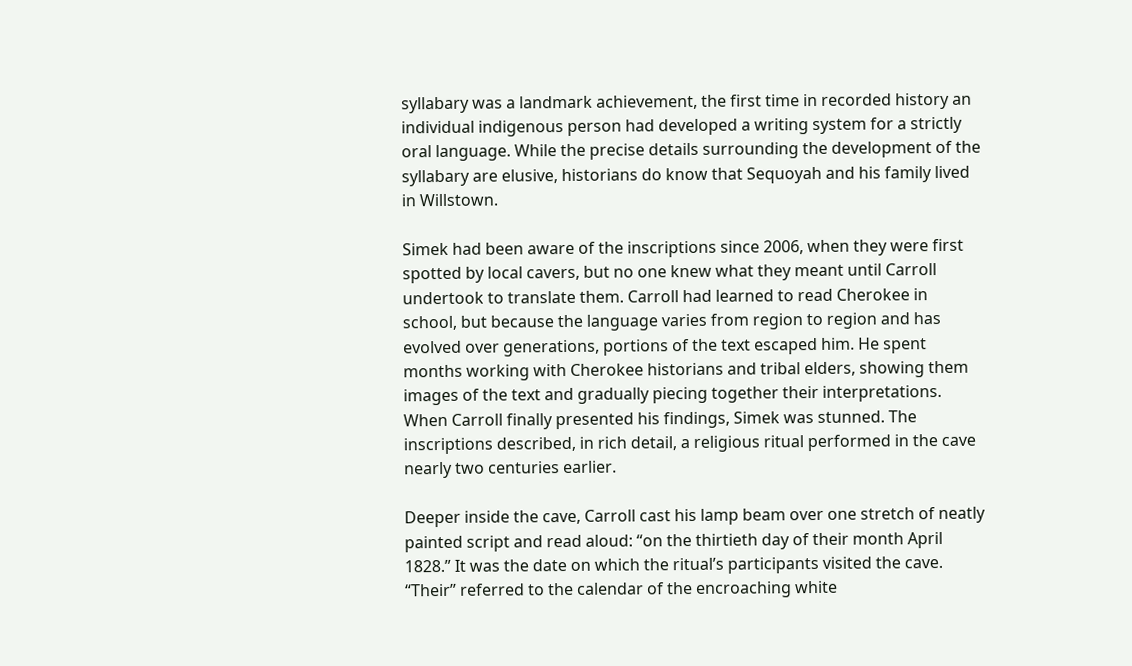syllabary was a landmark achievement, the first time in recorded history an individual indigenous person had developed a writing system for a strictly oral language. While the precise details surrounding the development of the syllabary are elusive, historians do know that Sequoyah and his family lived in Willstown.

Simek had been aware of the inscriptions since 2006, when they were first spotted by local cavers, but no one knew what they meant until Carroll undertook to translate them. Carroll had learned to read Cherokee in school, but because the language varies from region to region and has evolved over generations, portions of the text escaped him. He spent months working with Cherokee historians and tribal elders, showing them images of the text and gradually piecing together their interpretations. When Carroll finally presented his findings, Simek was stunned. The inscriptions described, in rich detail, a religious ritual performed in the cave nearly two centuries earlier.

Deeper inside the cave, Carroll cast his lamp beam over one stretch of neatly painted script and read aloud: “on the thirtieth day of their month April 1828.” It was the date on which the ritual’s participants visited the cave. “Their” referred to the calendar of the encroaching white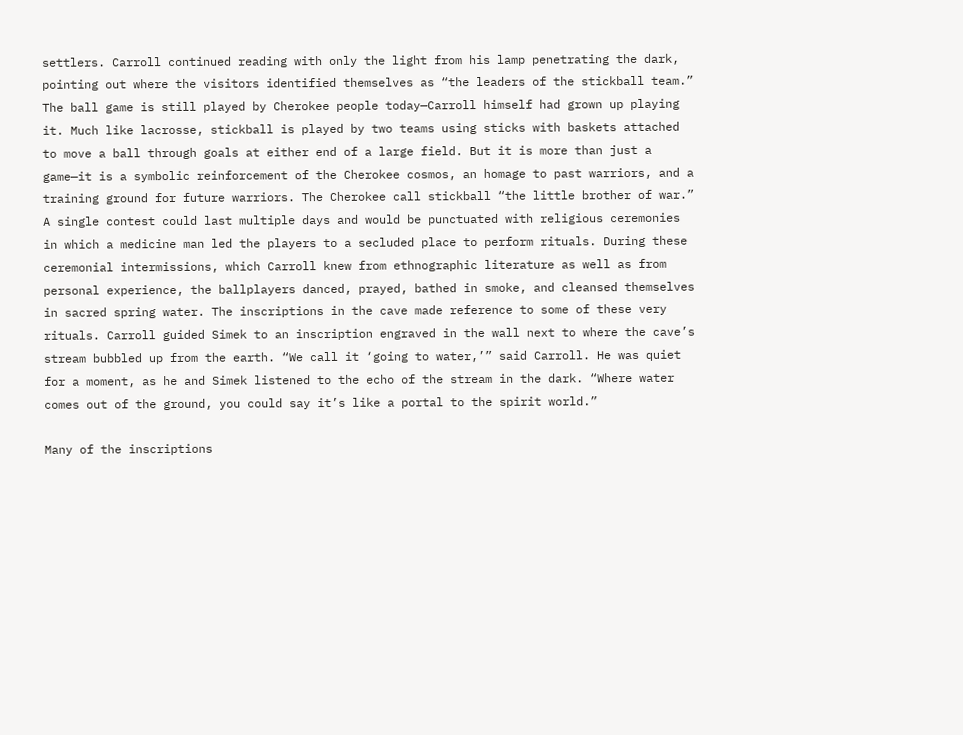settlers. Carroll continued reading with only the light from his lamp penetrating the dark, pointing out where the visitors identified themselves as “the leaders of the stickball team.” The ball game is still played by Cherokee people today—Carroll himself had grown up playing it. Much like lacrosse, stickball is played by two teams using sticks with baskets attached to move a ball through goals at either end of a large field. But it is more than just a game—it is a symbolic reinforcement of the Cherokee cosmos, an homage to past warriors, and a training ground for future warriors. The Cherokee call stickball “the little brother of war.” A single contest could last multiple days and would be punctuated with religious ceremonies in which a medicine man led the players to a secluded place to perform rituals. During these ceremonial intermissions, which Carroll knew from ethnographic literature as well as from personal experience, the ballplayers danced, prayed, bathed in smoke, and cleansed themselves in sacred spring water. The inscriptions in the cave made reference to some of these very rituals. Carroll guided Simek to an inscription engraved in the wall next to where the cave’s stream bubbled up from the earth. “We call it ‘going to water,’” said Carroll. He was quiet for a moment, as he and Simek listened to the echo of the stream in the dark. “Where water comes out of the ground, you could say it’s like a portal to the spirit world.”

Many of the inscriptions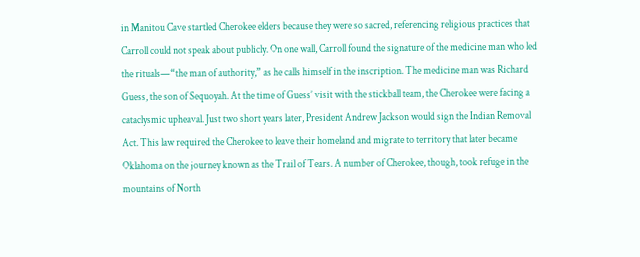in Manitou Cave startled Cherokee elders because they were so sacred, referencing religious practices that Carroll could not speak about publicly. On one wall, Carroll found the signature of the medicine man who led the rituals—“the man of authority,” as he calls himself in the inscription. The medicine man was Richard Guess, the son of Sequoyah. At the time of Guess’ visit with the stickball team, the Cherokee were facing a cataclysmic upheaval. Just two short years later, President Andrew Jackson would sign the Indian Removal Act. This law required the Cherokee to leave their homeland and migrate to territory that later became Oklahoma on the journey known as the Trail of Tears. A number of Cherokee, though, took refuge in the mountains of North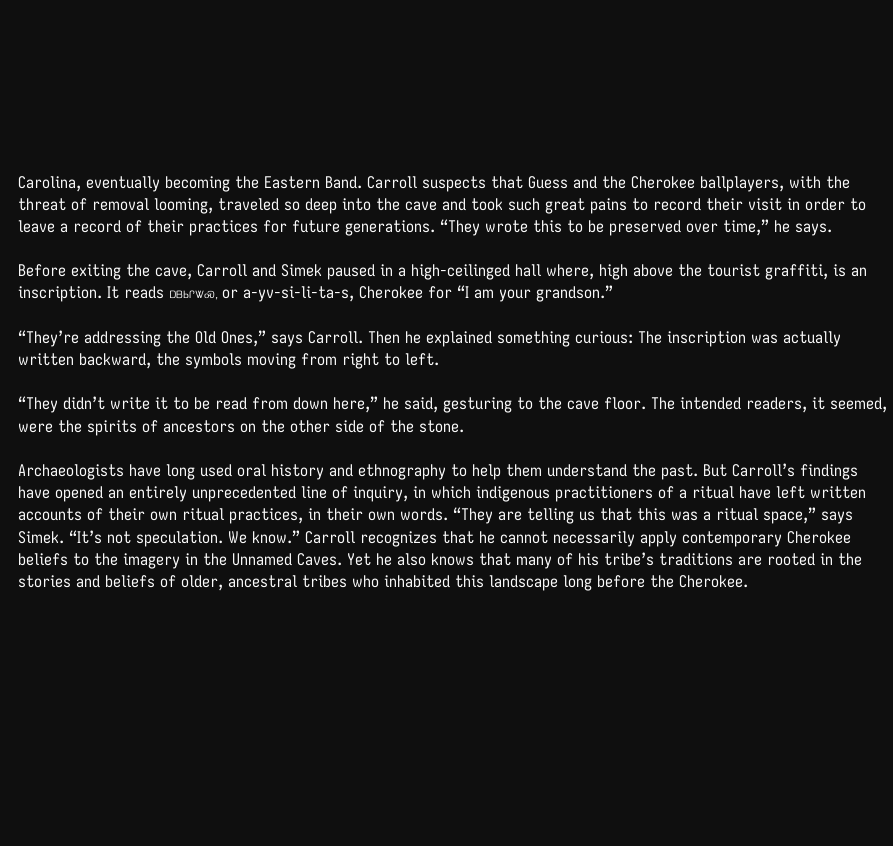Carolina, eventually becoming the Eastern Band. Carroll suspects that Guess and the Cherokee ballplayers, with the threat of removal looming, traveled so deep into the cave and took such great pains to record their visit in order to leave a record of their practices for future generations. “They wrote this to be preserved over time,” he says.

Before exiting the cave, Carroll and Simek paused in a high-ceilinged hall where, high above the tourist graffiti, is an inscription. It reads ᎠᏴᏏᎵᏔᏍ, or a-yv-si-li-ta-s, Cherokee for “I am your grandson.”

“They’re addressing the Old Ones,” says Carroll. Then he explained something curious: The inscription was actually written backward, the symbols moving from right to left.

“They didn’t write it to be read from down here,” he said, gesturing to the cave floor. The intended readers, it seemed, were the spirits of ancestors on the other side of the stone.

Archaeologists have long used oral history and ethnography to help them understand the past. But Carroll’s findings have opened an entirely unprecedented line of inquiry, in which indigenous practitioners of a ritual have left written accounts of their own ritual practices, in their own words. “They are telling us that this was a ritual space,” says Simek. “It’s not speculation. We know.” Carroll recognizes that he cannot necessarily apply contemporary Cherokee beliefs to the imagery in the Unnamed Caves. Yet he also knows that many of his tribe’s traditions are rooted in the stories and beliefs of older, ancestral tribes who inhabited this landscape long before the Cherokee.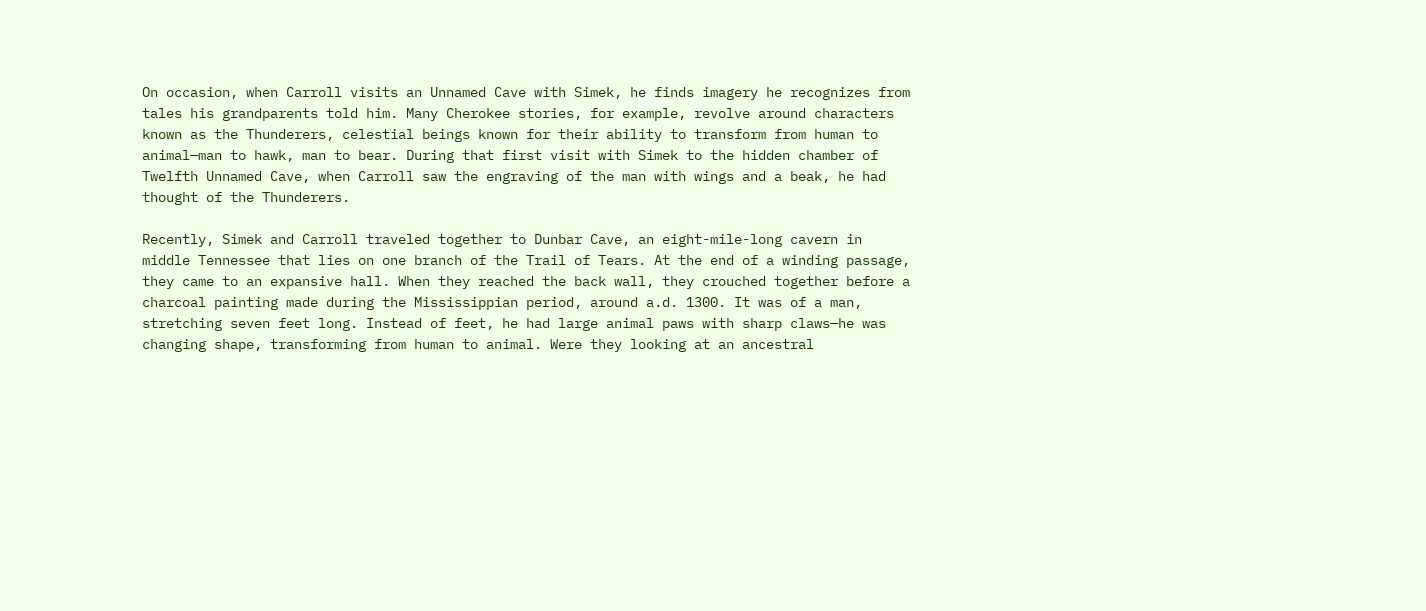On occasion, when Carroll visits an Unnamed Cave with Simek, he finds imagery he recognizes from tales his grandparents told him. Many Cherokee stories, for example, revolve around characters known as the Thunderers, celestial beings known for their ability to transform from human to animal—man to hawk, man to bear. During that first visit with Simek to the hidden chamber of Twelfth Unnamed Cave, when Carroll saw the engraving of the man with wings and a beak, he had thought of the Thunderers.

Recently, Simek and Carroll traveled together to Dunbar Cave, an eight-mile-long cavern in middle Tennessee that lies on one branch of the Trail of Tears. At the end of a winding passage, they came to an expansive hall. When they reached the back wall, they crouched together before a charcoal painting made during the Mississippian period, around a.d. 1300. It was of a man, stretching seven feet long. Instead of feet, he had large animal paws with sharp claws—he was changing shape, transforming from human to animal. Were they looking at an ancestral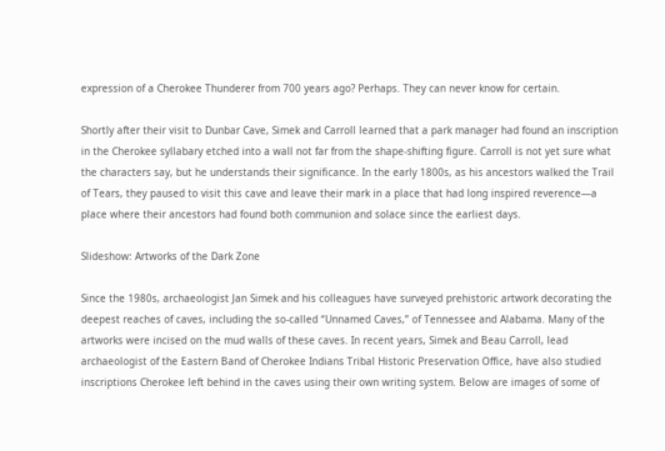expression of a Cherokee Thunderer from 700 years ago? Perhaps. They can never know for certain.

Shortly after their visit to Dunbar Cave, Simek and Carroll learned that a park manager had found an inscription in the Cherokee syllabary etched into a wall not far from the shape-shifting figure. Carroll is not yet sure what the characters say, but he understands their significance. In the early 1800s, as his ancestors walked the Trail of Tears, they paused to visit this cave and leave their mark in a place that had long inspired reverence—a place where their ancestors had found both communion and solace since the earliest days.

Slideshow: Artworks of the Dark Zone

Since the 1980s, archaeologist Jan Simek and his colleagues have surveyed prehistoric artwork decorating the deepest reaches of caves, including the so-called “Unnamed Caves,” of Tennessee and Alabama. Many of the artworks were incised on the mud walls of these caves. In recent years, Simek and Beau Carroll, lead archaeologist of the Eastern Band of Cherokee Indians Tribal Historic Preservation Office, have also studied inscriptions Cherokee left behind in the caves using their own writing system. Below are images of some of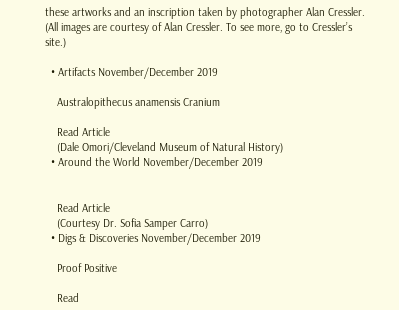these artworks and an inscription taken by photographer Alan Cressler. (All images are courtesy of Alan Cressler. To see more, go to Cressler’s site.)

  • Artifacts November/December 2019

    Australopithecus anamensis Cranium

    Read Article
    (Dale Omori/Cleveland Museum of Natural History)
  • Around the World November/December 2019


    Read Article
    (Courtesy Dr. Sofia Samper Carro)
  • Digs & Discoveries November/December 2019

    Proof Positive

    Read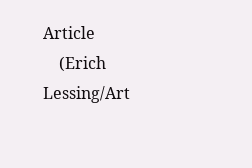Article
    (Erich Lessing/Art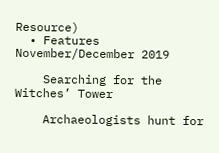Resource)
  • Features November/December 2019

    Searching for the Witches’ Tower

    Archaeologists hunt for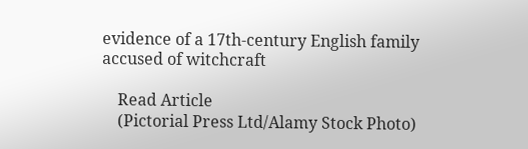evidence of a 17th-century English family accused of witchcraft

    Read Article
    (Pictorial Press Ltd/Alamy Stock Photo)